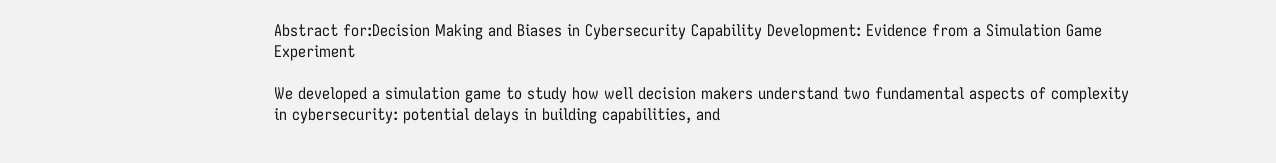Abstract for:Decision Making and Biases in Cybersecurity Capability Development: Evidence from a Simulation Game Experiment

We developed a simulation game to study how well decision makers understand two fundamental aspects of complexity in cybersecurity: potential delays in building capabilities, and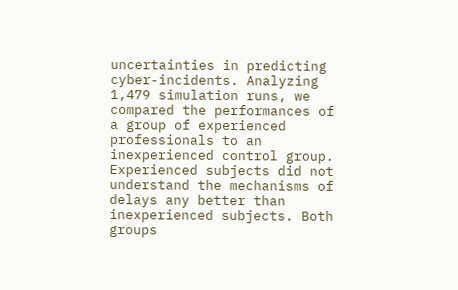uncertainties in predicting cyber-incidents. Analyzing 1,479 simulation runs, we compared the performances of a group of experienced professionals to an inexperienced control group. Experienced subjects did not understand the mechanisms of delays any better than inexperienced subjects. Both groups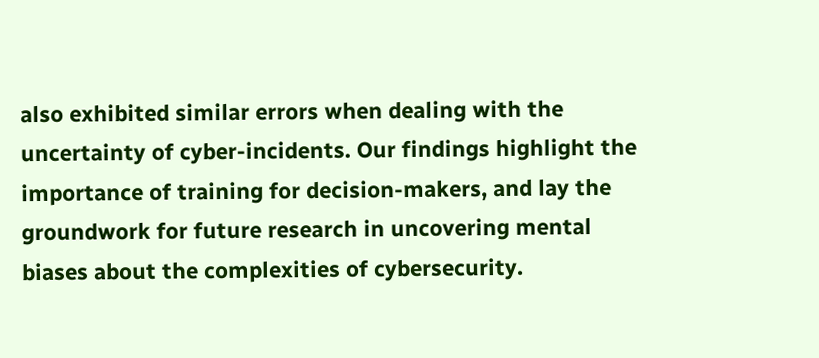also exhibited similar errors when dealing with the uncertainty of cyber-incidents. Our findings highlight the importance of training for decision-makers, and lay the groundwork for future research in uncovering mental biases about the complexities of cybersecurity.